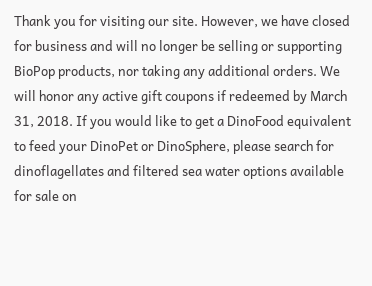Thank you for visiting our site. However, we have closed for business and will no longer be selling or supporting BioPop products, nor taking any additional orders. We will honor any active gift coupons if redeemed by March 31, 2018. If you would like to get a DinoFood equivalent to feed your DinoPet or DinoSphere, please search for dinoflagellates and filtered sea water options available for sale on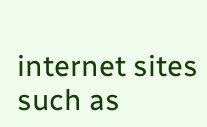internet sites such as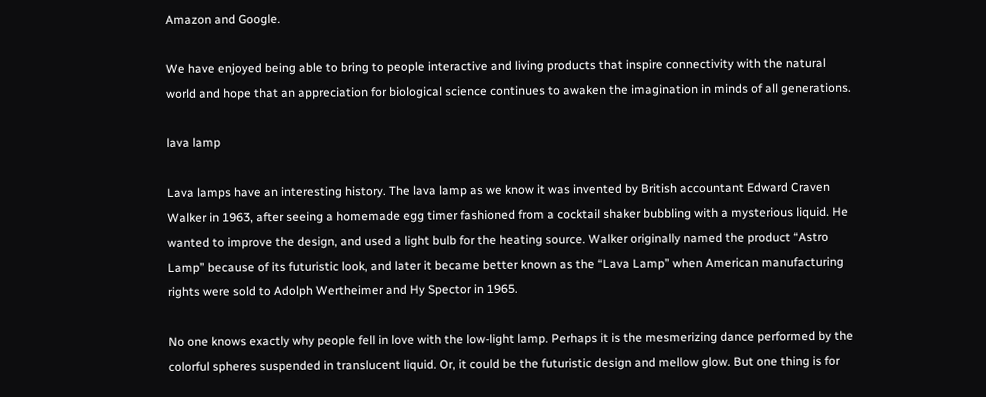Amazon and Google.

We have enjoyed being able to bring to people interactive and living products that inspire connectivity with the natural world and hope that an appreciation for biological science continues to awaken the imagination in minds of all generations.

lava lamp

Lava lamps have an interesting history. The lava lamp as we know it was invented by British accountant Edward Craven Walker in 1963, after seeing a homemade egg timer fashioned from a cocktail shaker bubbling with a mysterious liquid. He wanted to improve the design, and used a light bulb for the heating source. Walker originally named the product “Astro Lamp” because of its futuristic look, and later it became better known as the “Lava Lamp” when American manufacturing rights were sold to Adolph Wertheimer and Hy Spector in 1965.

No one knows exactly why people fell in love with the low-light lamp. Perhaps it is the mesmerizing dance performed by the colorful spheres suspended in translucent liquid. Or, it could be the futuristic design and mellow glow. But one thing is for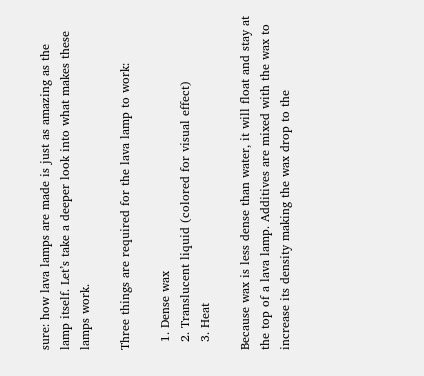sure: how lava lamps are made is just as amazing as the lamp itself. Let’s take a deeper look into what makes these lamps work.

Three things are required for the lava lamp to work:

  1. Dense wax
  2. Translucent liquid (colored for visual effect)
  3. Heat

Because wax is less dense than water, it will float and stay at the top of a lava lamp. Additives are mixed with the wax to increase its density making the wax drop to the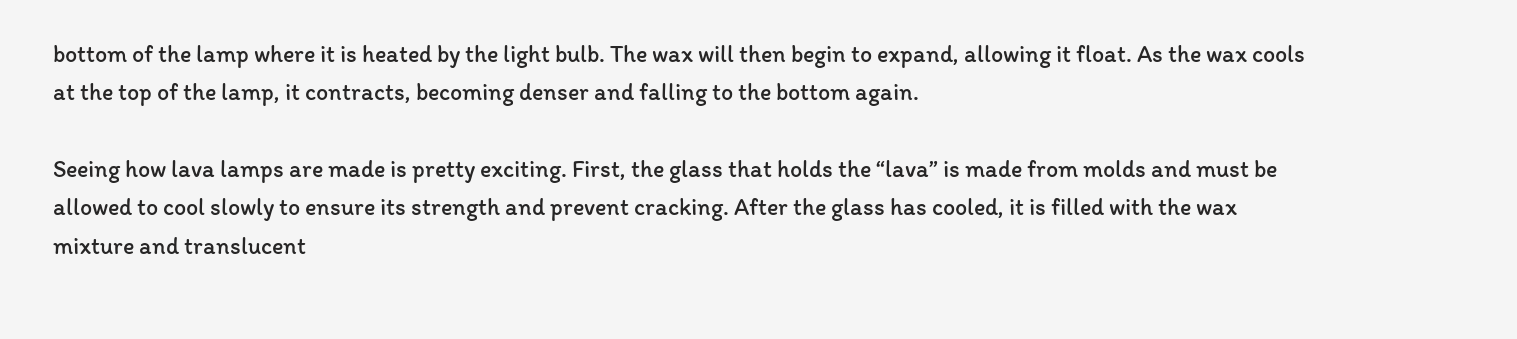bottom of the lamp where it is heated by the light bulb. The wax will then begin to expand, allowing it float. As the wax cools at the top of the lamp, it contracts, becoming denser and falling to the bottom again.

Seeing how lava lamps are made is pretty exciting. First, the glass that holds the “lava” is made from molds and must be allowed to cool slowly to ensure its strength and prevent cracking. After the glass has cooled, it is filled with the wax mixture and translucent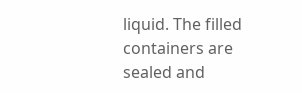liquid. The filled containers are sealed and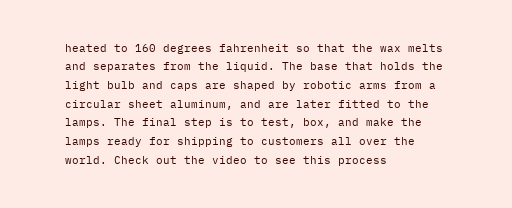heated to 160 degrees fahrenheit so that the wax melts and separates from the liquid. The base that holds the light bulb and caps are shaped by robotic arms from a circular sheet aluminum, and are later fitted to the lamps. The final step is to test, box, and make the lamps ready for shipping to customers all over the world. Check out the video to see this process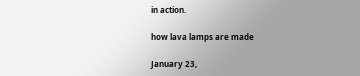in action.

how lava lamps are made

January 23,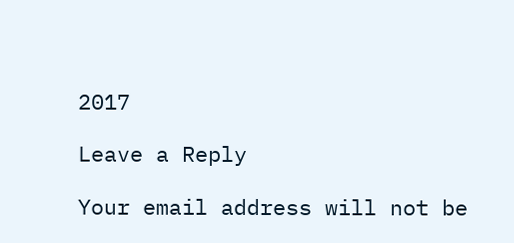2017

Leave a Reply

Your email address will not be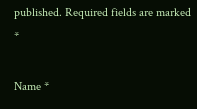published. Required fields are marked *

Name *